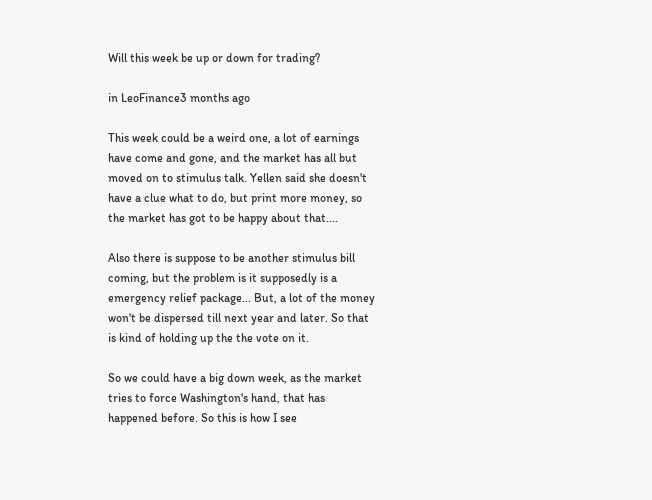Will this week be up or down for trading?

in LeoFinance3 months ago

This week could be a weird one, a lot of earnings have come and gone, and the market has all but moved on to stimulus talk. Yellen said she doesn't have a clue what to do, but print more money, so the market has got to be happy about that....

Also there is suppose to be another stimulus bill coming, but the problem is it supposedly is a emergency relief package... But, a lot of the money won't be dispersed till next year and later. So that is kind of holding up the the vote on it.

So we could have a big down week, as the market tries to force Washington's hand, that has happened before. So this is how I see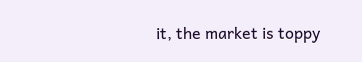it, the market is toppy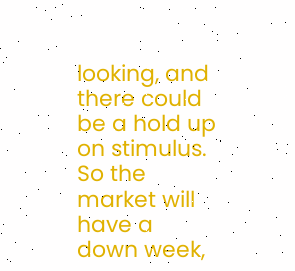looking, and there could be a hold up on stimulus. So the market will have a down week,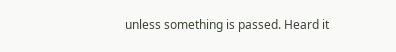unless something is passed. Heard it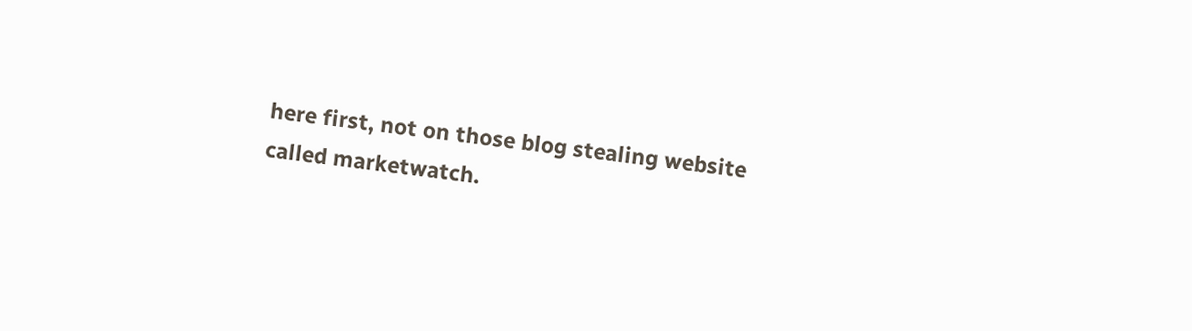here first, not on those blog stealing website called marketwatch.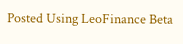Posted Using LeoFinance Beta